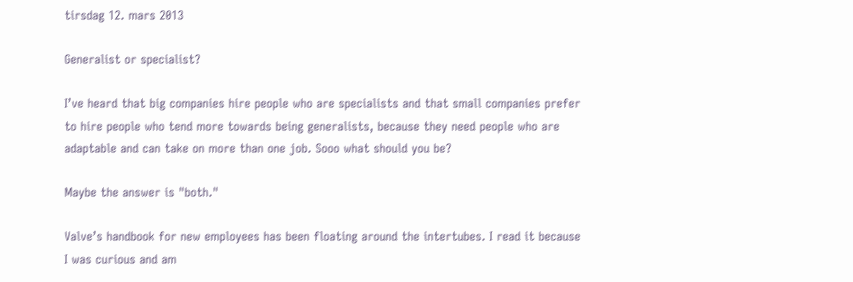tirsdag 12. mars 2013

Generalist or specialist?

I’ve heard that big companies hire people who are specialists and that small companies prefer to hire people who tend more towards being generalists, because they need people who are adaptable and can take on more than one job. Sooo what should you be?

Maybe the answer is "both."

Valve’s handbook for new employees has been floating around the intertubes. I read it because I was curious and am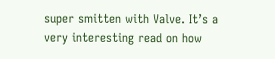super smitten with Valve. It’s a very interesting read on how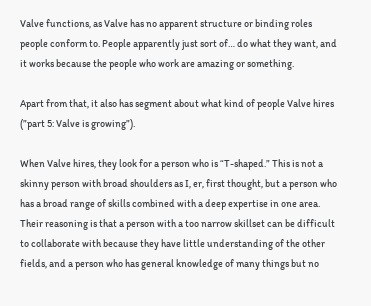Valve functions, as Valve has no apparent structure or binding roles people conform to. People apparently just sort of… do what they want, and it works because the people who work are amazing or something.

Apart from that, it also has segment about what kind of people Valve hires (”part 5: Valve is growing”).

When Valve hires, they look for a person who is “T-shaped.” This is not a skinny person with broad shoulders as I, er, first thought, but a person who has a broad range of skills combined with a deep expertise in one area.
Their reasoning is that a person with a too narrow skillset can be difficult to collaborate with because they have little understanding of the other fields, and a person who has general knowledge of many things but no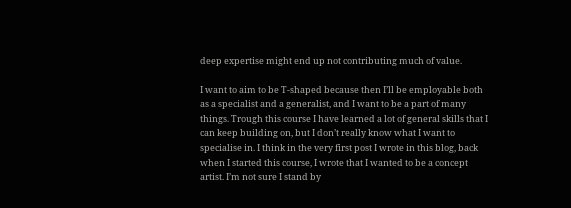deep expertise might end up not contributing much of value.

I want to aim to be T-shaped because then I’ll be employable both as a specialist and a generalist, and I want to be a part of many things. Trough this course I have learned a lot of general skills that I can keep building on, but I don’t really know what I want to specialise in. I think in the very first post I wrote in this blog, back when I started this course, I wrote that I wanted to be a concept artist. I’m not sure I stand by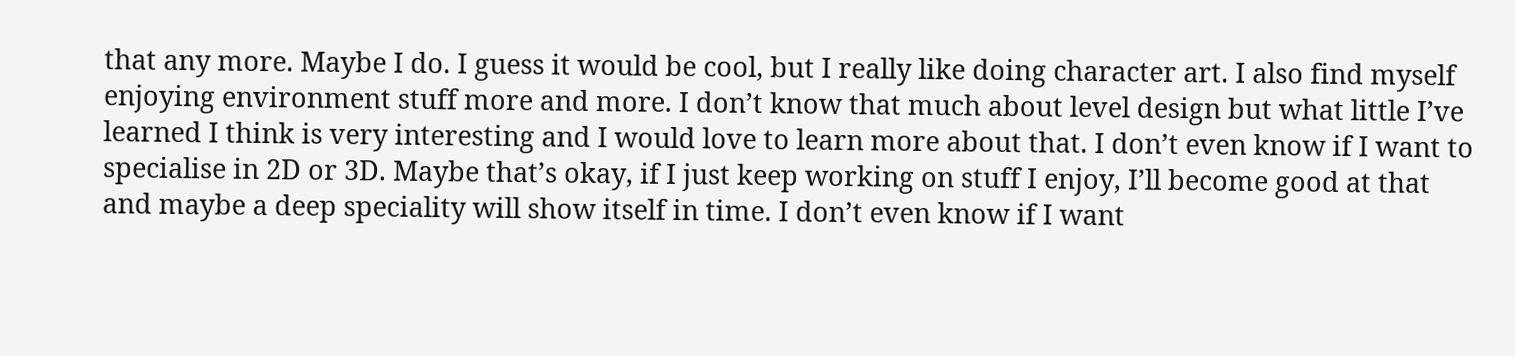that any more. Maybe I do. I guess it would be cool, but I really like doing character art. I also find myself enjoying environment stuff more and more. I don’t know that much about level design but what little I’ve learned I think is very interesting and I would love to learn more about that. I don’t even know if I want to specialise in 2D or 3D. Maybe that’s okay, if I just keep working on stuff I enjoy, I’ll become good at that and maybe a deep speciality will show itself in time. I don’t even know if I want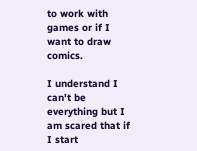to work with games or if I want to draw comics.

I understand I can't be everything but I am scared that if I start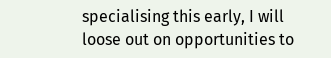specialising this early, I will loose out on opportunities to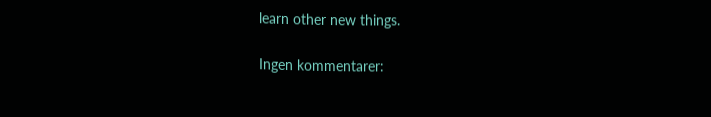learn other new things.

Ingen kommentarer: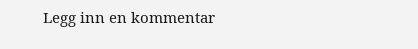Legg inn en kommentar